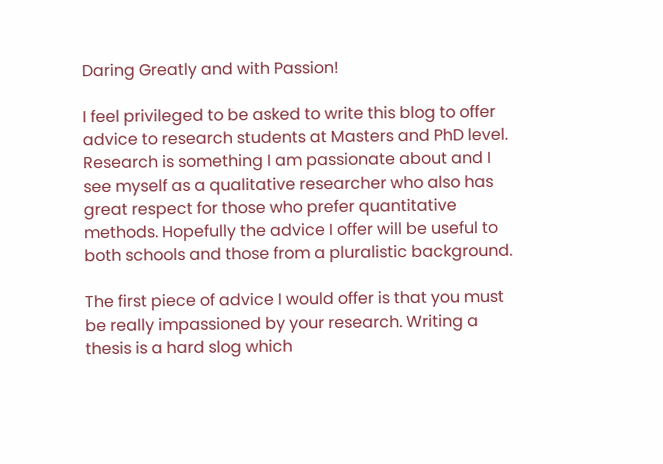Daring Greatly and with Passion!

I feel privileged to be asked to write this blog to offer advice to research students at Masters and PhD level. Research is something I am passionate about and I see myself as a qualitative researcher who also has great respect for those who prefer quantitative methods. Hopefully the advice I offer will be useful to both schools and those from a pluralistic background.

The first piece of advice I would offer is that you must be really impassioned by your research. Writing a thesis is a hard slog which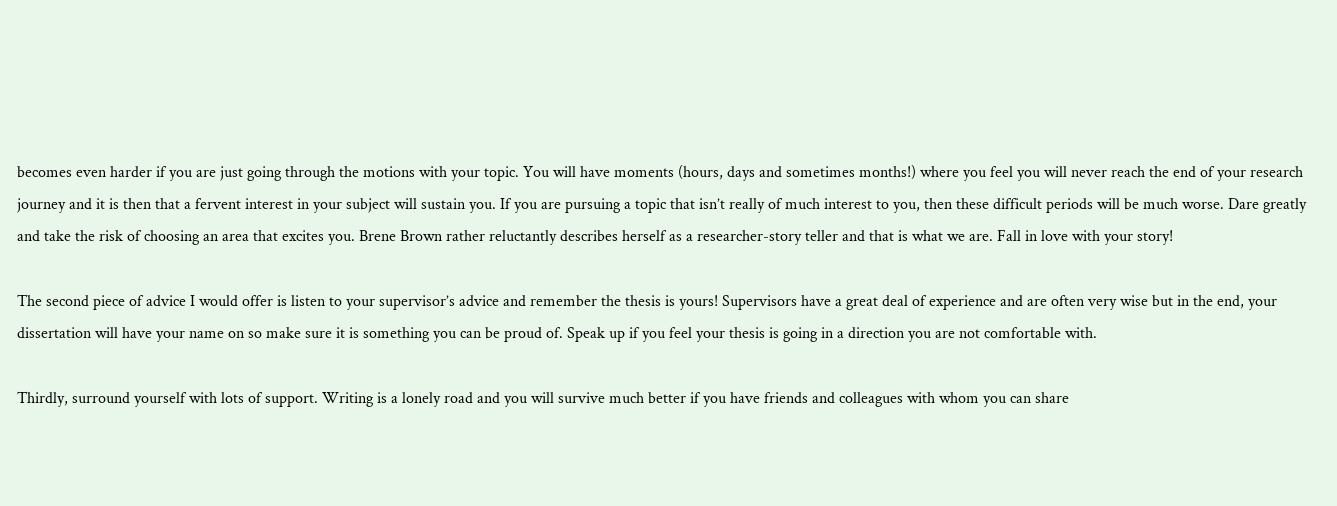becomes even harder if you are just going through the motions with your topic. You will have moments (hours, days and sometimes months!) where you feel you will never reach the end of your research journey and it is then that a fervent interest in your subject will sustain you. If you are pursuing a topic that isn’t really of much interest to you, then these difficult periods will be much worse. Dare greatly and take the risk of choosing an area that excites you. Brene Brown rather reluctantly describes herself as a researcher-story teller and that is what we are. Fall in love with your story!

The second piece of advice I would offer is listen to your supervisor’s advice and remember the thesis is yours! Supervisors have a great deal of experience and are often very wise but in the end, your dissertation will have your name on so make sure it is something you can be proud of. Speak up if you feel your thesis is going in a direction you are not comfortable with.

Thirdly, surround yourself with lots of support. Writing is a lonely road and you will survive much better if you have friends and colleagues with whom you can share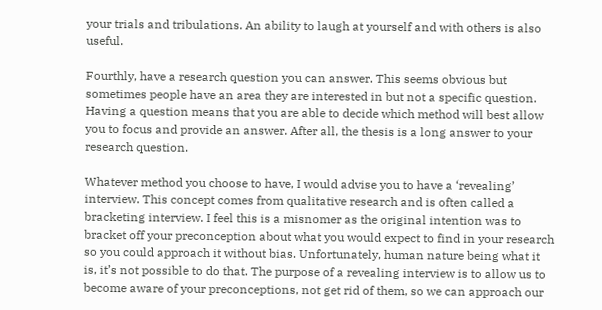your trials and tribulations. An ability to laugh at yourself and with others is also useful.

Fourthly, have a research question you can answer. This seems obvious but sometimes people have an area they are interested in but not a specific question. Having a question means that you are able to decide which method will best allow you to focus and provide an answer. After all, the thesis is a long answer to your research question.

Whatever method you choose to have, I would advise you to have a ‘revealing’ interview. This concept comes from qualitative research and is often called a bracketing interview. I feel this is a misnomer as the original intention was to bracket off your preconception about what you would expect to find in your research so you could approach it without bias. Unfortunately, human nature being what it is, it’s not possible to do that. The purpose of a revealing interview is to allow us to become aware of your preconceptions, not get rid of them, so we can approach our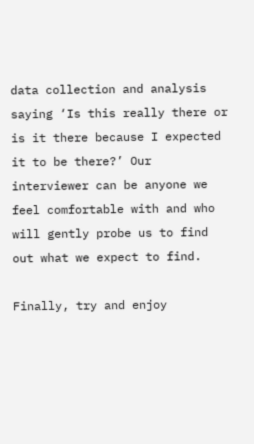data collection and analysis saying ‘Is this really there or is it there because I expected it to be there?’ Our interviewer can be anyone we feel comfortable with and who will gently probe us to find out what we expect to find.

Finally, try and enjoy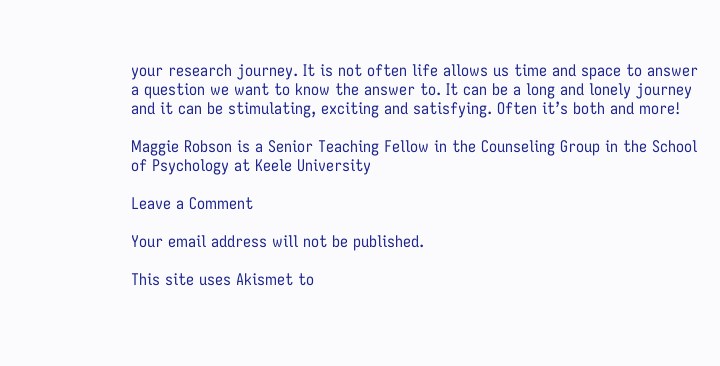your research journey. It is not often life allows us time and space to answer a question we want to know the answer to. It can be a long and lonely journey and it can be stimulating, exciting and satisfying. Often it’s both and more!

Maggie Robson is a Senior Teaching Fellow in the Counseling Group in the School of Psychology at Keele University

Leave a Comment

Your email address will not be published.

This site uses Akismet to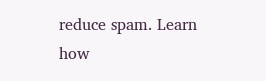reduce spam. Learn how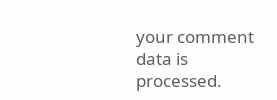your comment data is processed.